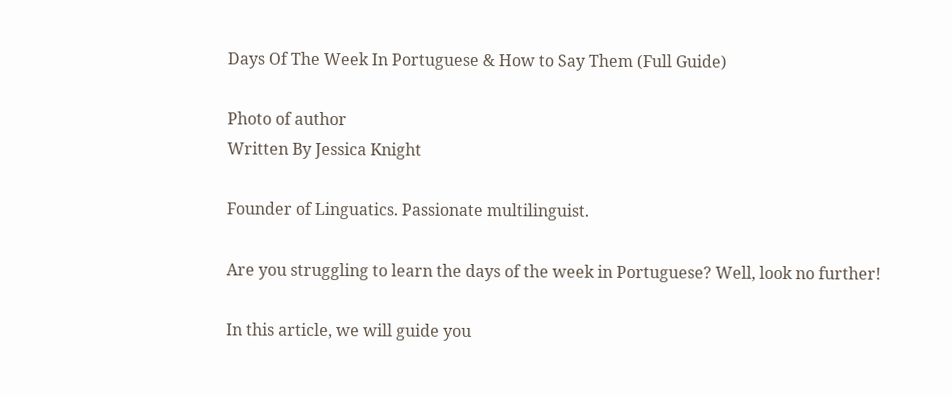Days Of The Week In Portuguese & How to Say Them (Full Guide)

Photo of author
Written By Jessica Knight

Founder of Linguatics. Passionate multilinguist.

Are you struggling to learn the days of the week in Portuguese? Well, look no further!

In this article, we will guide you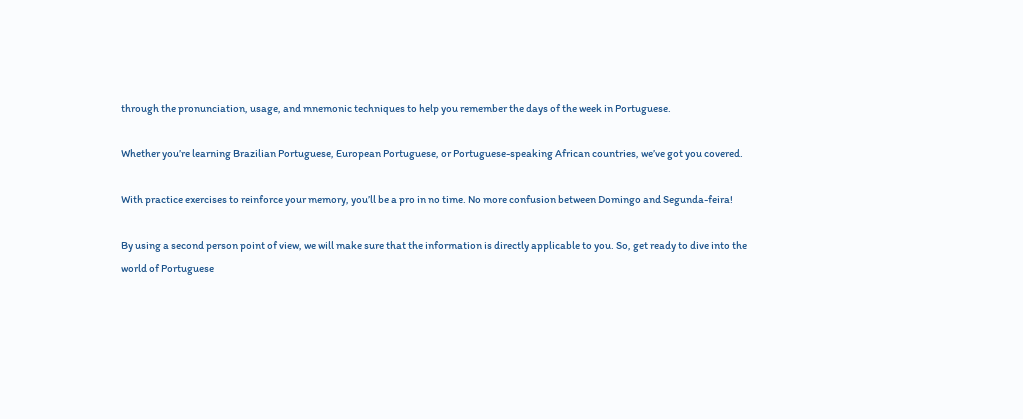through the pronunciation, usage, and mnemonic techniques to help you remember the days of the week in Portuguese.

Whether you’re learning Brazilian Portuguese, European Portuguese, or Portuguese-speaking African countries, we’ve got you covered.

With practice exercises to reinforce your memory, you’ll be a pro in no time. No more confusion between Domingo and Segunda-feira!

By using a second person point of view, we will make sure that the information is directly applicable to you. So, get ready to dive into the world of Portuguese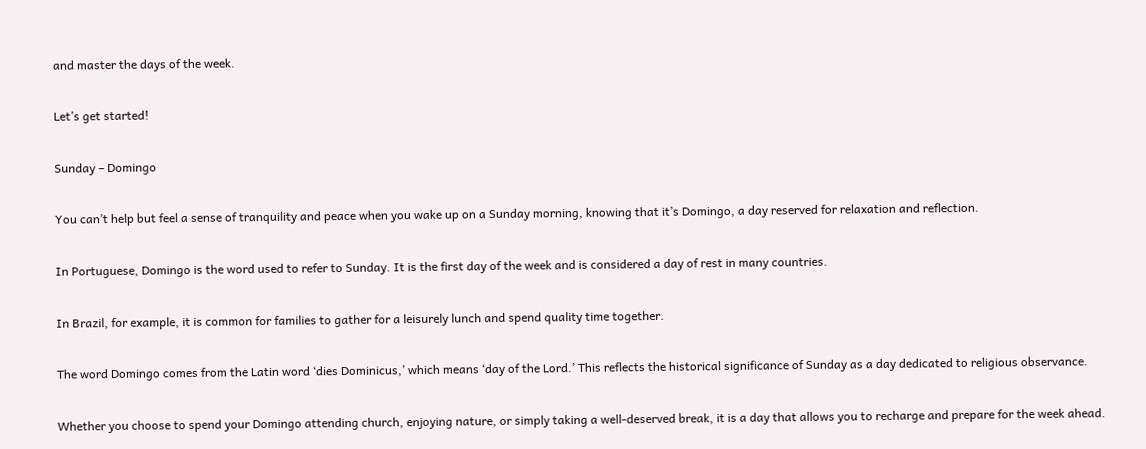and master the days of the week.

Let’s get started!

Sunday – Domingo

You can’t help but feel a sense of tranquility and peace when you wake up on a Sunday morning, knowing that it’s Domingo, a day reserved for relaxation and reflection.

In Portuguese, Domingo is the word used to refer to Sunday. It is the first day of the week and is considered a day of rest in many countries.

In Brazil, for example, it is common for families to gather for a leisurely lunch and spend quality time together.

The word Domingo comes from the Latin word ‘dies Dominicus,’ which means ‘day of the Lord.’ This reflects the historical significance of Sunday as a day dedicated to religious observance.

Whether you choose to spend your Domingo attending church, enjoying nature, or simply taking a well-deserved break, it is a day that allows you to recharge and prepare for the week ahead.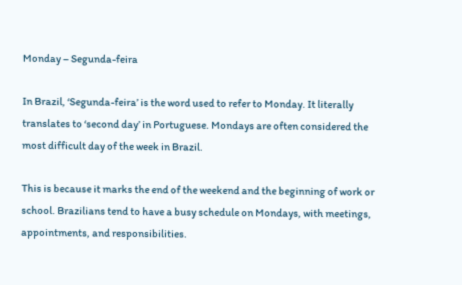Monday – Segunda-feira

In Brazil, ‘Segunda-feira’ is the word used to refer to Monday. It literally translates to ‘second day’ in Portuguese. Mondays are often considered the most difficult day of the week in Brazil.

This is because it marks the end of the weekend and the beginning of work or school. Brazilians tend to have a busy schedule on Mondays, with meetings, appointments, and responsibilities.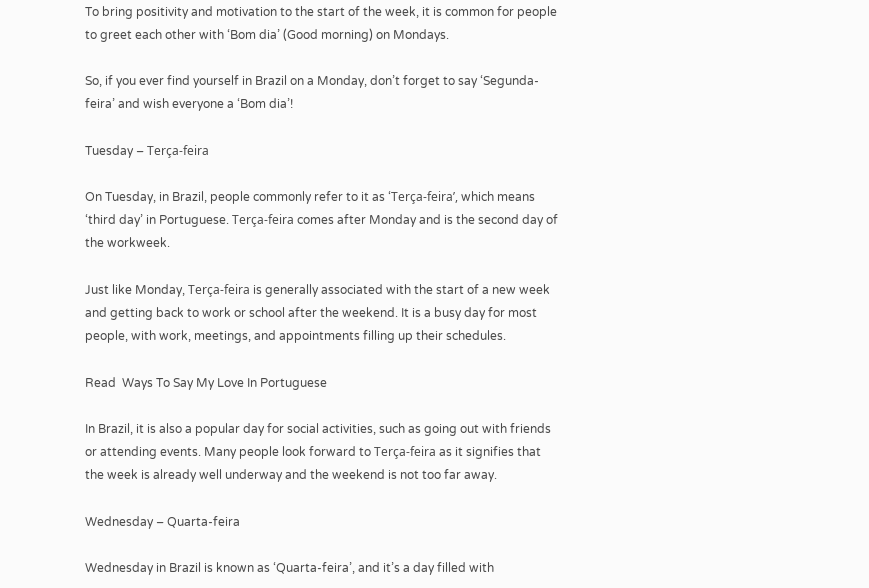To bring positivity and motivation to the start of the week, it is common for people to greet each other with ‘Bom dia’ (Good morning) on Mondays.

So, if you ever find yourself in Brazil on a Monday, don’t forget to say ‘Segunda-feira’ and wish everyone a ‘Bom dia’!

Tuesday – Terça-feira

On Tuesday, in Brazil, people commonly refer to it as ‘Terça-feira’, which means ‘third day’ in Portuguese. Terça-feira comes after Monday and is the second day of the workweek.

Just like Monday, Terça-feira is generally associated with the start of a new week and getting back to work or school after the weekend. It is a busy day for most people, with work, meetings, and appointments filling up their schedules.

Read  Ways To Say My Love In Portuguese

In Brazil, it is also a popular day for social activities, such as going out with friends or attending events. Many people look forward to Terça-feira as it signifies that the week is already well underway and the weekend is not too far away.

Wednesday – Quarta-feira

Wednesday in Brazil is known as ‘Quarta-feira’, and it’s a day filled with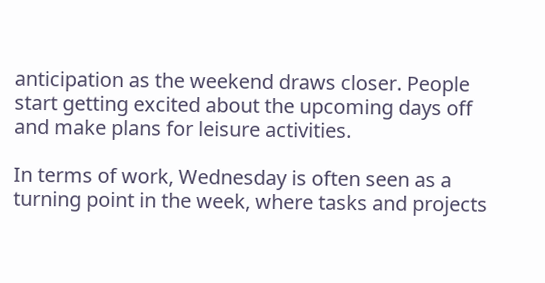anticipation as the weekend draws closer. People start getting excited about the upcoming days off and make plans for leisure activities.

In terms of work, Wednesday is often seen as a turning point in the week, where tasks and projects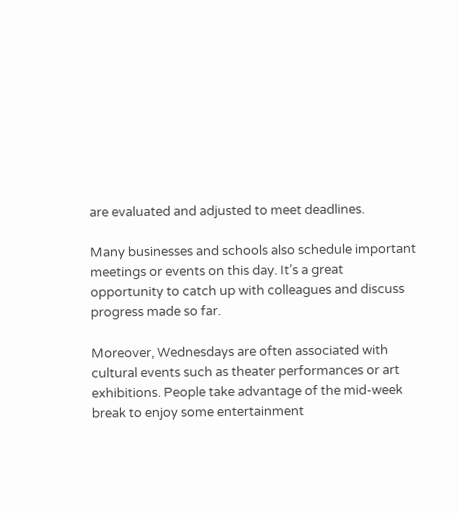are evaluated and adjusted to meet deadlines.

Many businesses and schools also schedule important meetings or events on this day. It’s a great opportunity to catch up with colleagues and discuss progress made so far.

Moreover, Wednesdays are often associated with cultural events such as theater performances or art exhibitions. People take advantage of the mid-week break to enjoy some entertainment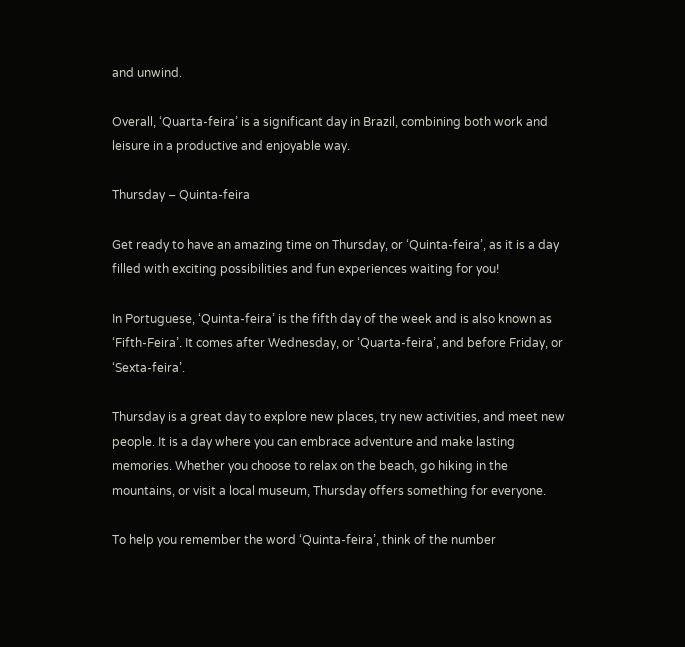and unwind.

Overall, ‘Quarta-feira’ is a significant day in Brazil, combining both work and leisure in a productive and enjoyable way.

Thursday – Quinta-feira

Get ready to have an amazing time on Thursday, or ‘Quinta-feira’, as it is a day filled with exciting possibilities and fun experiences waiting for you!

In Portuguese, ‘Quinta-feira’ is the fifth day of the week and is also known as ‘Fifth-Feira’. It comes after Wednesday, or ‘Quarta-feira’, and before Friday, or ‘Sexta-feira’.

Thursday is a great day to explore new places, try new activities, and meet new people. It is a day where you can embrace adventure and make lasting memories. Whether you choose to relax on the beach, go hiking in the mountains, or visit a local museum, Thursday offers something for everyone.

To help you remember the word ‘Quinta-feira’, think of the number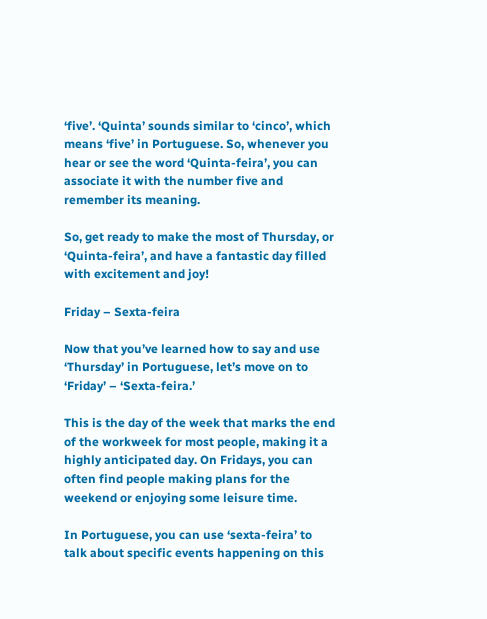‘five’. ‘Quinta’ sounds similar to ‘cinco’, which means ‘five’ in Portuguese. So, whenever you hear or see the word ‘Quinta-feira’, you can associate it with the number five and remember its meaning.

So, get ready to make the most of Thursday, or ‘Quinta-feira’, and have a fantastic day filled with excitement and joy!

Friday – Sexta-feira

Now that you’ve learned how to say and use ‘Thursday’ in Portuguese, let’s move on to ‘Friday’ – ‘Sexta-feira.’

This is the day of the week that marks the end of the workweek for most people, making it a highly anticipated day. On Fridays, you can often find people making plans for the weekend or enjoying some leisure time.

In Portuguese, you can use ‘sexta-feira’ to talk about specific events happening on this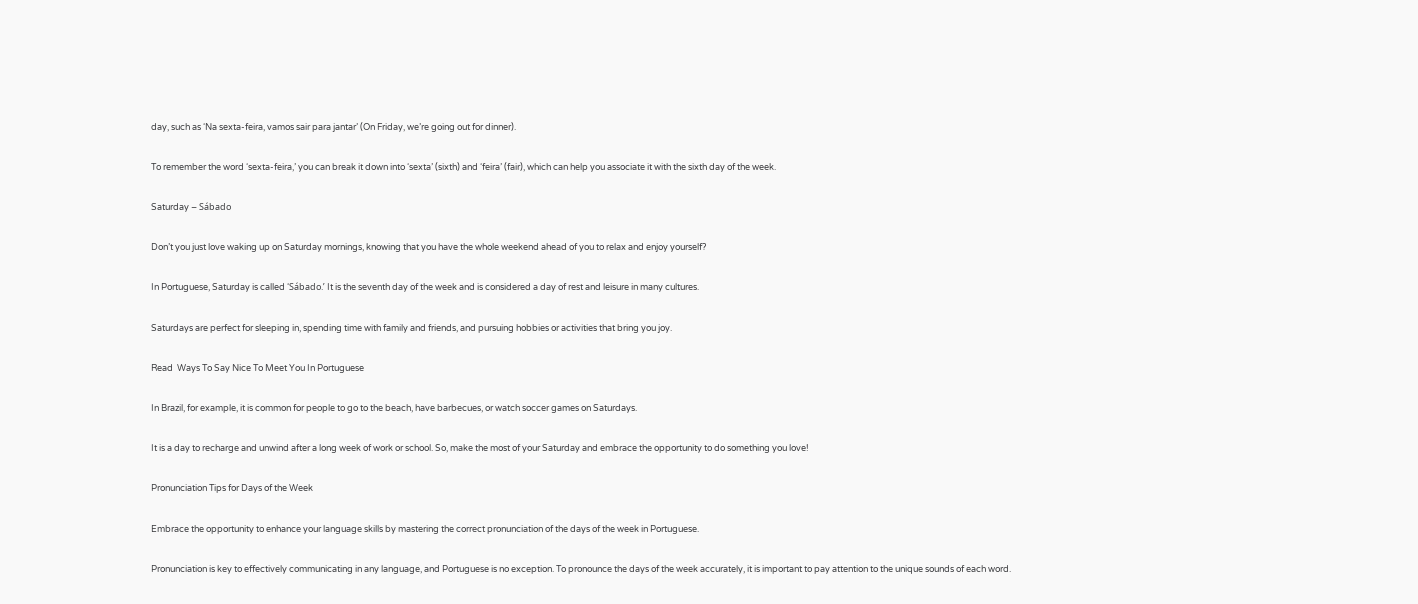day, such as ‘Na sexta-feira, vamos sair para jantar’ (On Friday, we’re going out for dinner).

To remember the word ‘sexta-feira,’ you can break it down into ‘sexta’ (sixth) and ‘feira’ (fair), which can help you associate it with the sixth day of the week.

Saturday – Sábado

Don’t you just love waking up on Saturday mornings, knowing that you have the whole weekend ahead of you to relax and enjoy yourself?

In Portuguese, Saturday is called ‘Sábado.’ It is the seventh day of the week and is considered a day of rest and leisure in many cultures.

Saturdays are perfect for sleeping in, spending time with family and friends, and pursuing hobbies or activities that bring you joy.

Read  Ways To Say Nice To Meet You In Portuguese

In Brazil, for example, it is common for people to go to the beach, have barbecues, or watch soccer games on Saturdays.

It is a day to recharge and unwind after a long week of work or school. So, make the most of your Saturday and embrace the opportunity to do something you love!

Pronunciation Tips for Days of the Week

Embrace the opportunity to enhance your language skills by mastering the correct pronunciation of the days of the week in Portuguese.

Pronunciation is key to effectively communicating in any language, and Portuguese is no exception. To pronounce the days of the week accurately, it is important to pay attention to the unique sounds of each word.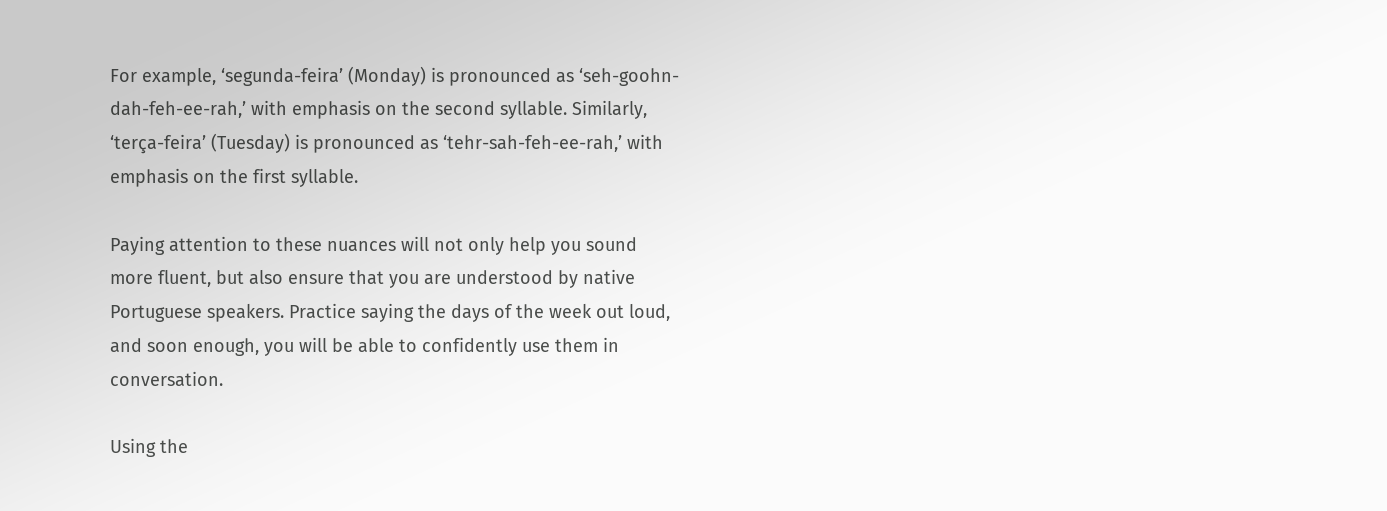For example, ‘segunda-feira’ (Monday) is pronounced as ‘seh-goohn-dah-feh-ee-rah,’ with emphasis on the second syllable. Similarly, ‘terça-feira’ (Tuesday) is pronounced as ‘tehr-sah-feh-ee-rah,’ with emphasis on the first syllable.

Paying attention to these nuances will not only help you sound more fluent, but also ensure that you are understood by native Portuguese speakers. Practice saying the days of the week out loud, and soon enough, you will be able to confidently use them in conversation.

Using the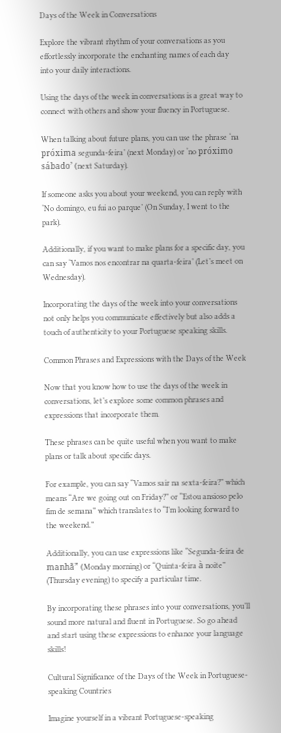Days of the Week in Conversations

Explore the vibrant rhythm of your conversations as you effortlessly incorporate the enchanting names of each day into your daily interactions.

Using the days of the week in conversations is a great way to connect with others and show your fluency in Portuguese.

When talking about future plans, you can use the phrase ‘na próxima segunda-feira’ (next Monday) or ‘no próximo sábado’ (next Saturday).

If someone asks you about your weekend, you can reply with ‘No domingo, eu fui ao parque’ (On Sunday, I went to the park).

Additionally, if you want to make plans for a specific day, you can say ‘Vamos nos encontrar na quarta-feira’ (Let’s meet on Wednesday).

Incorporating the days of the week into your conversations not only helps you communicate effectively but also adds a touch of authenticity to your Portuguese speaking skills.

Common Phrases and Expressions with the Days of the Week

Now that you know how to use the days of the week in conversations, let’s explore some common phrases and expressions that incorporate them.

These phrases can be quite useful when you want to make plans or talk about specific days.

For example, you can say “Vamos sair na sexta-feira?” which means “Are we going out on Friday?” or “Estou ansioso pelo fim de semana” which translates to “I’m looking forward to the weekend.”

Additionally, you can use expressions like “Segunda-feira de manhã” (Monday morning) or “Quinta-feira à noite” (Thursday evening) to specify a particular time.

By incorporating these phrases into your conversations, you’ll sound more natural and fluent in Portuguese. So go ahead and start using these expressions to enhance your language skills!

Cultural Significance of the Days of the Week in Portuguese-speaking Countries

Imagine yourself in a vibrant Portuguese-speaking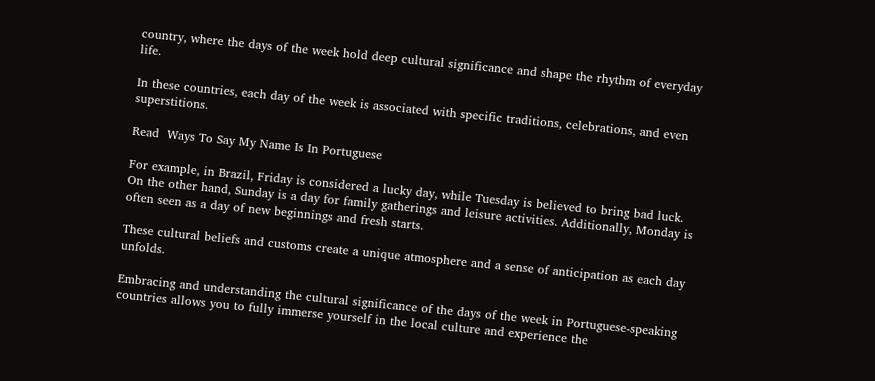country, where the days of the week hold deep cultural significance and shape the rhythm of everyday life.

In these countries, each day of the week is associated with specific traditions, celebrations, and even superstitions.

Read  Ways To Say My Name Is In Portuguese

For example, in Brazil, Friday is considered a lucky day, while Tuesday is believed to bring bad luck. On the other hand, Sunday is a day for family gatherings and leisure activities. Additionally, Monday is often seen as a day of new beginnings and fresh starts.

These cultural beliefs and customs create a unique atmosphere and a sense of anticipation as each day unfolds.

Embracing and understanding the cultural significance of the days of the week in Portuguese-speaking countries allows you to fully immerse yourself in the local culture and experience the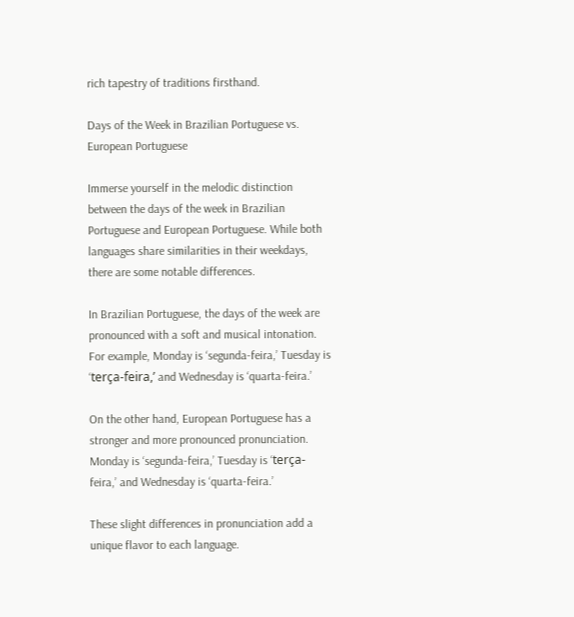rich tapestry of traditions firsthand.

Days of the Week in Brazilian Portuguese vs. European Portuguese

Immerse yourself in the melodic distinction between the days of the week in Brazilian Portuguese and European Portuguese. While both languages share similarities in their weekdays, there are some notable differences.

In Brazilian Portuguese, the days of the week are pronounced with a soft and musical intonation. For example, Monday is ‘segunda-feira,’ Tuesday is ‘terça-feira,’ and Wednesday is ‘quarta-feira.’

On the other hand, European Portuguese has a stronger and more pronounced pronunciation. Monday is ‘segunda-feira,’ Tuesday is ‘terça-feira,’ and Wednesday is ‘quarta-feira.’

These slight differences in pronunciation add a unique flavor to each language.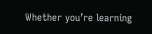Whether you’re learning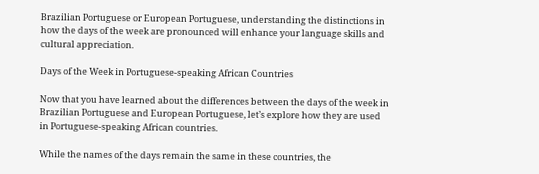Brazilian Portuguese or European Portuguese, understanding the distinctions in how the days of the week are pronounced will enhance your language skills and cultural appreciation.

Days of the Week in Portuguese-speaking African Countries

Now that you have learned about the differences between the days of the week in Brazilian Portuguese and European Portuguese, let’s explore how they are used in Portuguese-speaking African countries.

While the names of the days remain the same in these countries, the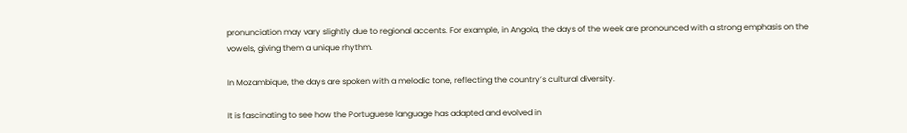pronunciation may vary slightly due to regional accents. For example, in Angola, the days of the week are pronounced with a strong emphasis on the vowels, giving them a unique rhythm.

In Mozambique, the days are spoken with a melodic tone, reflecting the country’s cultural diversity.

It is fascinating to see how the Portuguese language has adapted and evolved in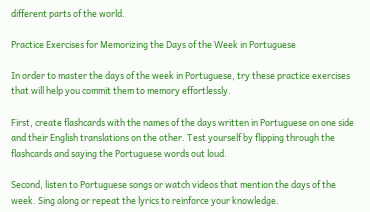different parts of the world.

Practice Exercises for Memorizing the Days of the Week in Portuguese

In order to master the days of the week in Portuguese, try these practice exercises that will help you commit them to memory effortlessly.

First, create flashcards with the names of the days written in Portuguese on one side and their English translations on the other. Test yourself by flipping through the flashcards and saying the Portuguese words out loud.

Second, listen to Portuguese songs or watch videos that mention the days of the week. Sing along or repeat the lyrics to reinforce your knowledge.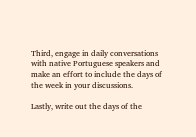Third, engage in daily conversations with native Portuguese speakers and make an effort to include the days of the week in your discussions.

Lastly, write out the days of the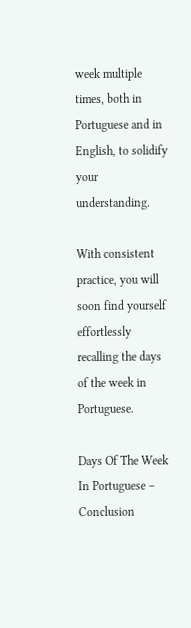week multiple times, both in Portuguese and in English, to solidify your understanding.

With consistent practice, you will soon find yourself effortlessly recalling the days of the week in Portuguese.

Days Of The Week In Portuguese – Conclusion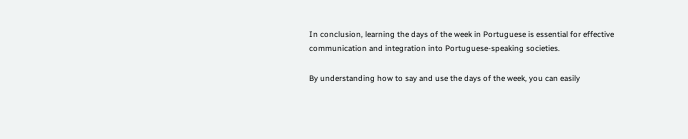In conclusion, learning the days of the week in Portuguese is essential for effective communication and integration into Portuguese-speaking societies.

By understanding how to say and use the days of the week, you can easily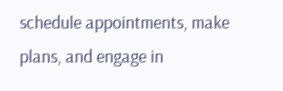schedule appointments, make plans, and engage in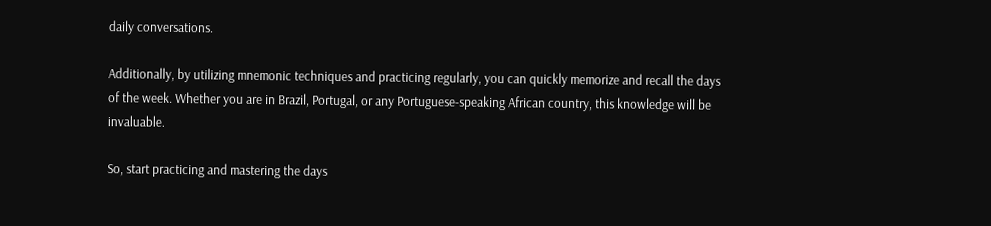daily conversations.

Additionally, by utilizing mnemonic techniques and practicing regularly, you can quickly memorize and recall the days of the week. Whether you are in Brazil, Portugal, or any Portuguese-speaking African country, this knowledge will be invaluable.

So, start practicing and mastering the days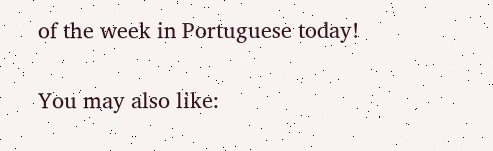of the week in Portuguese today!

You may also like: